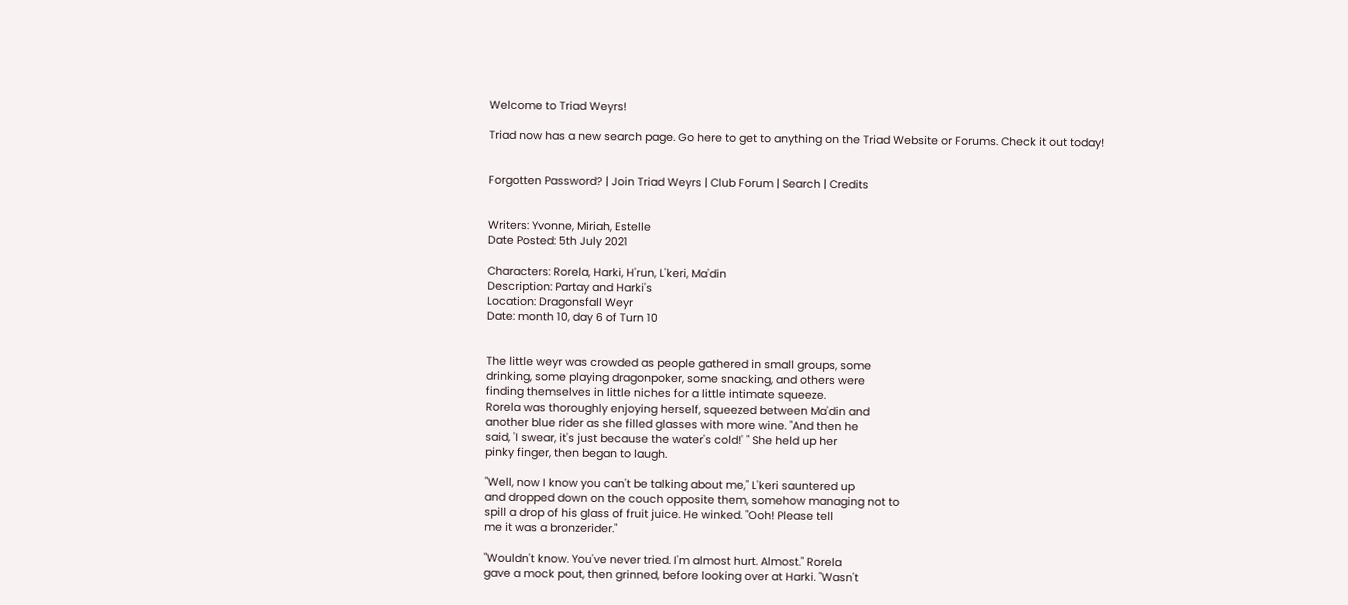Welcome to Triad Weyrs!

Triad now has a new search page. Go here to get to anything on the Triad Website or Forums. Check it out today!


Forgotten Password? | Join Triad Weyrs | Club Forum | Search | Credits


Writers: Yvonne, Miriah, Estelle
Date Posted: 5th July 2021

Characters: Rorela, Harki, H'run, L'keri, Ma'din
Description: Partay and Harki's
Location: Dragonsfall Weyr
Date: month 10, day 6 of Turn 10


The little weyr was crowded as people gathered in small groups, some
drinking, some playing dragonpoker, some snacking, and others were
finding themselves in little niches for a little intimate squeeze.
Rorela was thoroughly enjoying herself, squeezed between Ma'din and
another blue rider as she filled glasses with more wine. "And then he
said, 'I swear, it's just because the water's cold!' " She held up her
pinky finger, then began to laugh.

"Well, now I know you can't be talking about me," L'keri sauntered up
and dropped down on the couch opposite them, somehow managing not to
spill a drop of his glass of fruit juice. He winked. "Ooh! Please tell
me it was a bronzerider."

"Wouldn't know. You've never tried. I'm almost hurt. Almost." Rorela
gave a mock pout, then grinned, before looking over at Harki. "Wasn't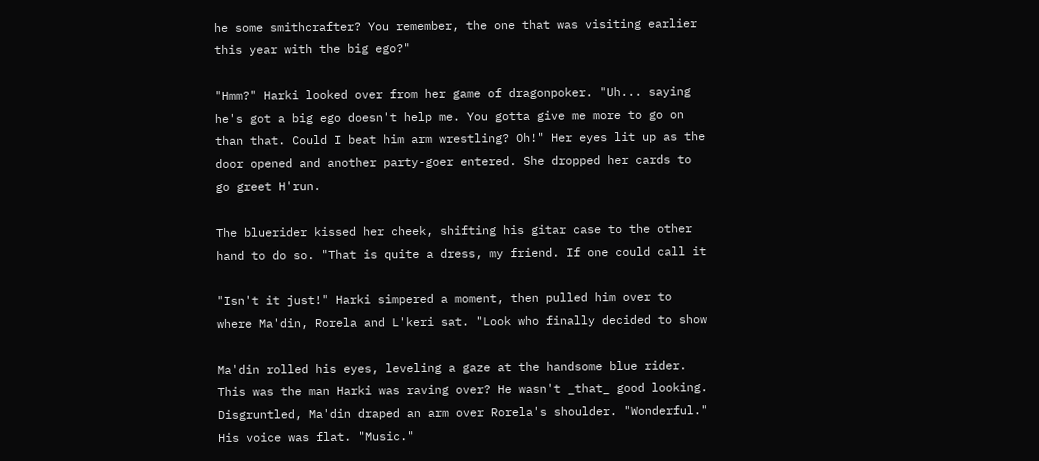he some smithcrafter? You remember, the one that was visiting earlier
this year with the big ego?"

"Hmm?" Harki looked over from her game of dragonpoker. "Uh... saying
he's got a big ego doesn't help me. You gotta give me more to go on
than that. Could I beat him arm wrestling? Oh!" Her eyes lit up as the
door opened and another party-goer entered. She dropped her cards to
go greet H'run.

The bluerider kissed her cheek, shifting his gitar case to the other
hand to do so. "That is quite a dress, my friend. If one could call it

"Isn't it just!" Harki simpered a moment, then pulled him over to
where Ma'din, Rorela and L'keri sat. "Look who finally decided to show

Ma'din rolled his eyes, leveling a gaze at the handsome blue rider.
This was the man Harki was raving over? He wasn't _that_ good looking.
Disgruntled, Ma'din draped an arm over Rorela's shoulder. "Wonderful."
His voice was flat. "Music."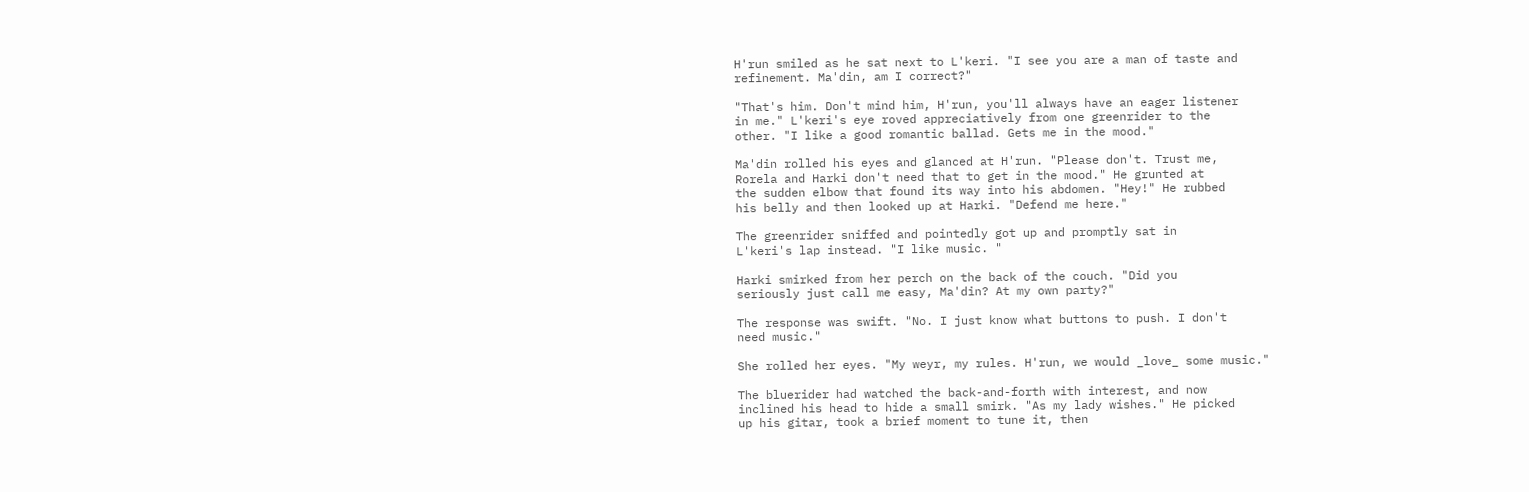H'run smiled as he sat next to L'keri. "I see you are a man of taste and
refinement. Ma'din, am I correct?"

"That's him. Don't mind him, H'run, you'll always have an eager listener
in me." L'keri's eye roved appreciatively from one greenrider to the
other. "I like a good romantic ballad. Gets me in the mood."

Ma'din rolled his eyes and glanced at H'run. "Please don't. Trust me,
Rorela and Harki don't need that to get in the mood." He grunted at
the sudden elbow that found its way into his abdomen. "Hey!" He rubbed
his belly and then looked up at Harki. "Defend me here."

The greenrider sniffed and pointedly got up and promptly sat in
L'keri's lap instead. "I like music. "

Harki smirked from her perch on the back of the couch. "Did you
seriously just call me easy, Ma'din? At my own party?"

The response was swift. "No. I just know what buttons to push. I don't
need music."

She rolled her eyes. "My weyr, my rules. H'run, we would _love_ some music."

The bluerider had watched the back-and-forth with interest, and now
inclined his head to hide a small smirk. "As my lady wishes." He picked
up his gitar, took a brief moment to tune it, then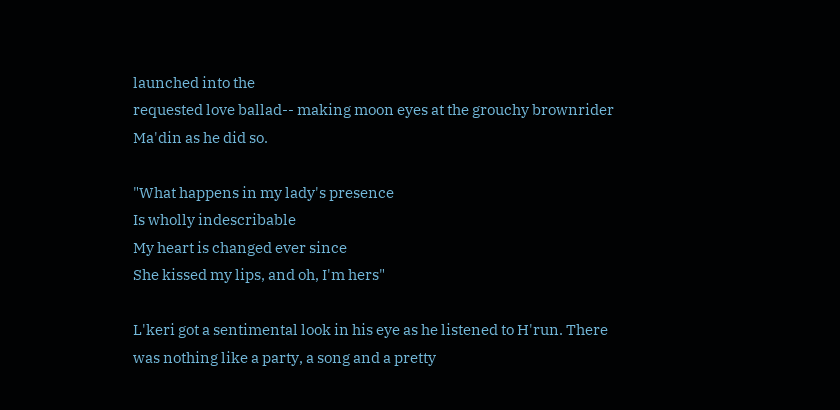launched into the
requested love ballad-- making moon eyes at the grouchy brownrider
Ma'din as he did so.

"What happens in my lady's presence
Is wholly indescribable
My heart is changed ever since
She kissed my lips, and oh, I'm hers"

L'keri got a sentimental look in his eye as he listened to H'run. There
was nothing like a party, a song and a pretty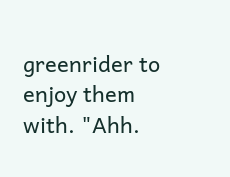greenrider to enjoy them
with. "Ahh.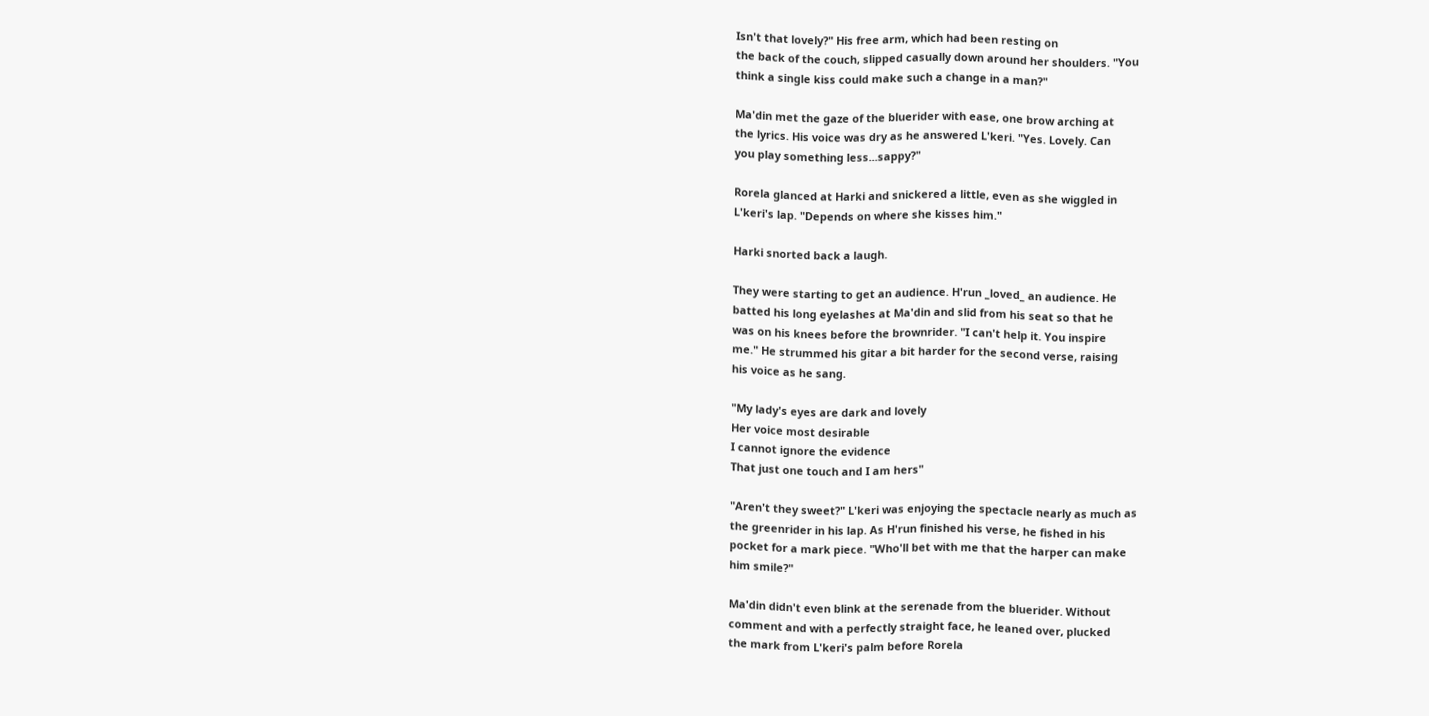Isn't that lovely?" His free arm, which had been resting on
the back of the couch, slipped casually down around her shoulders. "You
think a single kiss could make such a change in a man?"

Ma'din met the gaze of the bluerider with ease, one brow arching at
the lyrics. His voice was dry as he answered L'keri. "Yes. Lovely. Can
you play something less...sappy?"

Rorela glanced at Harki and snickered a little, even as she wiggled in
L'keri's lap. "Depends on where she kisses him."

Harki snorted back a laugh.

They were starting to get an audience. H'run _loved_ an audience. He
batted his long eyelashes at Ma'din and slid from his seat so that he
was on his knees before the brownrider. "I can't help it. You inspire
me." He strummed his gitar a bit harder for the second verse, raising
his voice as he sang.

"My lady's eyes are dark and lovely
Her voice most desirable
I cannot ignore the evidence
That just one touch and I am hers"

"Aren't they sweet?" L'keri was enjoying the spectacle nearly as much as
the greenrider in his lap. As H'run finished his verse, he fished in his
pocket for a mark piece. "Who'll bet with me that the harper can make
him smile?"

Ma'din didn't even blink at the serenade from the bluerider. Without
comment and with a perfectly straight face, he leaned over, plucked
the mark from L'keri's palm before Rorela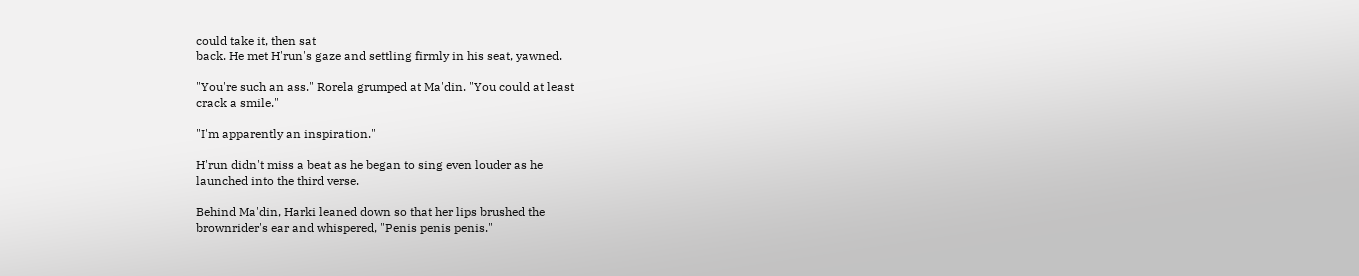could take it, then sat
back. He met H'run's gaze and settling firmly in his seat, yawned.

"You're such an ass." Rorela grumped at Ma'din. "You could at least
crack a smile."

"I'm apparently an inspiration."

H'run didn't miss a beat as he began to sing even louder as he
launched into the third verse.

Behind Ma'din, Harki leaned down so that her lips brushed the
brownrider's ear and whispered, "Penis penis penis."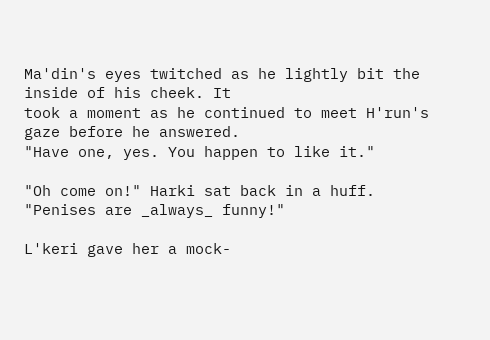Ma'din's eyes twitched as he lightly bit the inside of his cheek. It
took a moment as he continued to meet H'run's gaze before he answered.
"Have one, yes. You happen to like it."

"Oh come on!" Harki sat back in a huff. "Penises are _always_ funny!"

L'keri gave her a mock-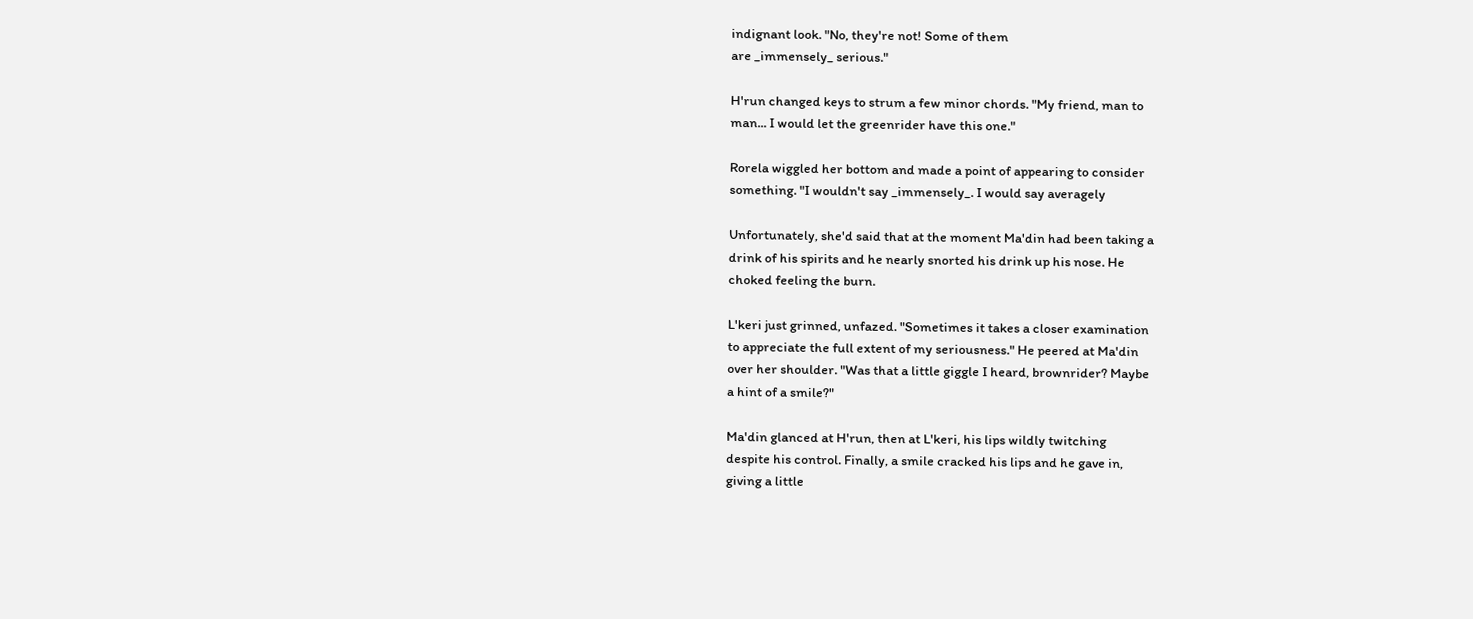indignant look. "No, they're not! Some of them
are _immensely_ serious."

H'run changed keys to strum a few minor chords. "My friend, man to
man... I would let the greenrider have this one."

Rorela wiggled her bottom and made a point of appearing to consider
something. "I wouldn't say _immensely_. I would say averagely

Unfortunately, she'd said that at the moment Ma'din had been taking a
drink of his spirits and he nearly snorted his drink up his nose. He
choked feeling the burn.

L'keri just grinned, unfazed. "Sometimes it takes a closer examination
to appreciate the full extent of my seriousness." He peered at Ma'din
over her shoulder. "Was that a little giggle I heard, brownrider? Maybe
a hint of a smile?"

Ma'din glanced at H'run, then at L'keri, his lips wildly twitching
despite his control. Finally, a smile cracked his lips and he gave in,
giving a little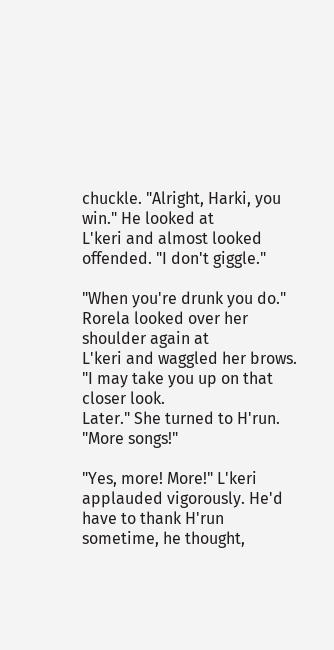chuckle. "Alright, Harki, you win." He looked at
L'keri and almost looked offended. "I don't giggle."

"When you're drunk you do." Rorela looked over her shoulder again at
L'keri and waggled her brows. "I may take you up on that closer look.
Later." She turned to H'run. "More songs!"

"Yes, more! More!" L'keri applauded vigorously. He'd have to thank H'run
sometime, he thought,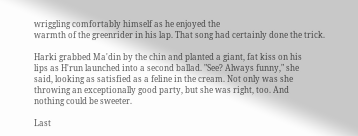wriggling comfortably himself as he enjoyed the
warmth of the greenrider in his lap. That song had certainly done the trick.

Harki grabbed Ma'din by the chin and planted a giant, fat kiss on his
lips as H'run launched into a second ballad. "See? Always funny," she
said, looking as satisfied as a feline in the cream. Not only was she
throwing an exceptionally good party, but she was right, too. And
nothing could be sweeter.

Last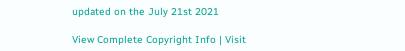updated on the July 21st 2021

View Complete Copyright Info | Visit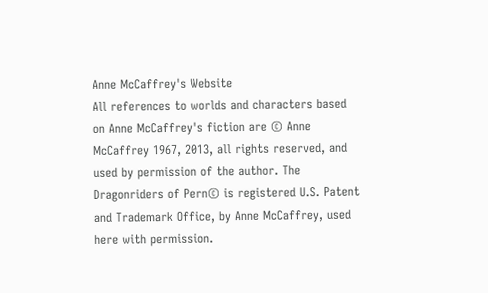Anne McCaffrey's Website
All references to worlds and characters based on Anne McCaffrey's fiction are © Anne McCaffrey 1967, 2013, all rights reserved, and used by permission of the author. The Dragonriders of Pern© is registered U.S. Patent and Trademark Office, by Anne McCaffrey, used here with permission.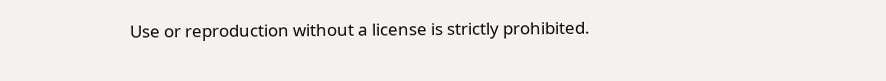Use or reproduction without a license is strictly prohibited.